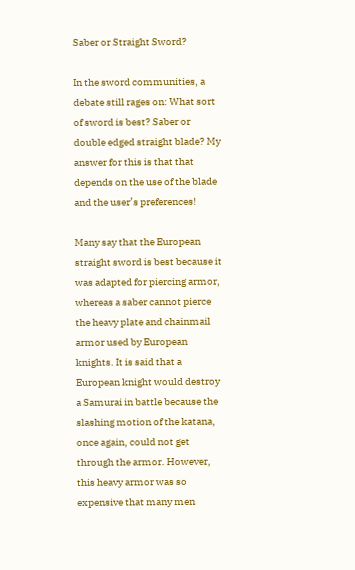Saber or Straight Sword?

In the sword communities, a debate still rages on: What sort of sword is best? Saber or double edged straight blade? My answer for this is that that depends on the use of the blade and the user’s preferences!

Many say that the European straight sword is best because it was adapted for piercing armor, whereas a saber cannot pierce the heavy plate and chainmail armor used by European knights. It is said that a European knight would destroy a Samurai in battle because the slashing motion of the katana, once again, could not get through the armor. However, this heavy armor was so expensive that many men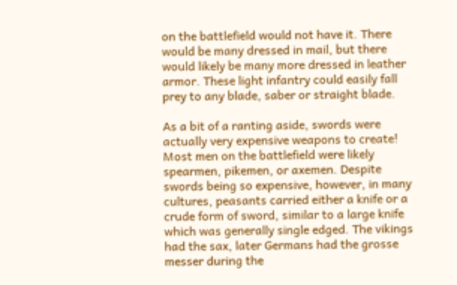on the battlefield would not have it. There would be many dressed in mail, but there would likely be many more dressed in leather armor. These light infantry could easily fall prey to any blade, saber or straight blade.

As a bit of a ranting aside, swords were actually very expensive weapons to create! Most men on the battlefield were likely spearmen, pikemen, or axemen. Despite swords being so expensive, however, in many cultures, peasants carried either a knife or a crude form of sword, similar to a large knife which was generally single edged. The vikings had the sax, later Germans had the grosse messer during the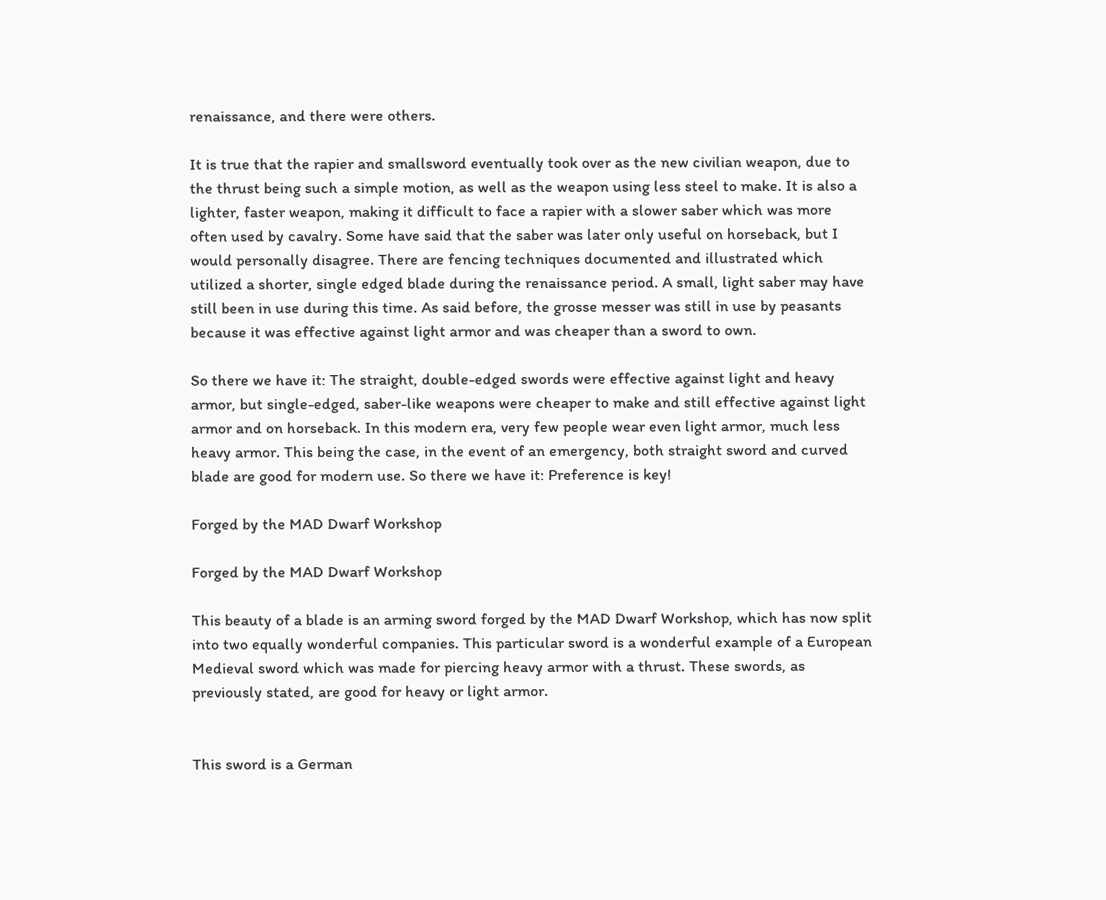renaissance, and there were others.

It is true that the rapier and smallsword eventually took over as the new civilian weapon, due to the thrust being such a simple motion, as well as the weapon using less steel to make. It is also a lighter, faster weapon, making it difficult to face a rapier with a slower saber which was more often used by cavalry. Some have said that the saber was later only useful on horseback, but I would personally disagree. There are fencing techniques documented and illustrated which utilized a shorter, single edged blade during the renaissance period. A small, light saber may have still been in use during this time. As said before, the grosse messer was still in use by peasants because it was effective against light armor and was cheaper than a sword to own.

So there we have it: The straight, double-edged swords were effective against light and heavy armor, but single-edged, saber-like weapons were cheaper to make and still effective against light armor and on horseback. In this modern era, very few people wear even light armor, much less heavy armor. This being the case, in the event of an emergency, both straight sword and curved blade are good for modern use. So there we have it: Preference is key!

Forged by the MAD Dwarf Workshop

Forged by the MAD Dwarf Workshop

This beauty of a blade is an arming sword forged by the MAD Dwarf Workshop, which has now split into two equally wonderful companies. This particular sword is a wonderful example of a European Medieval sword which was made for piercing heavy armor with a thrust. These swords, as previously stated, are good for heavy or light armor.


This sword is a German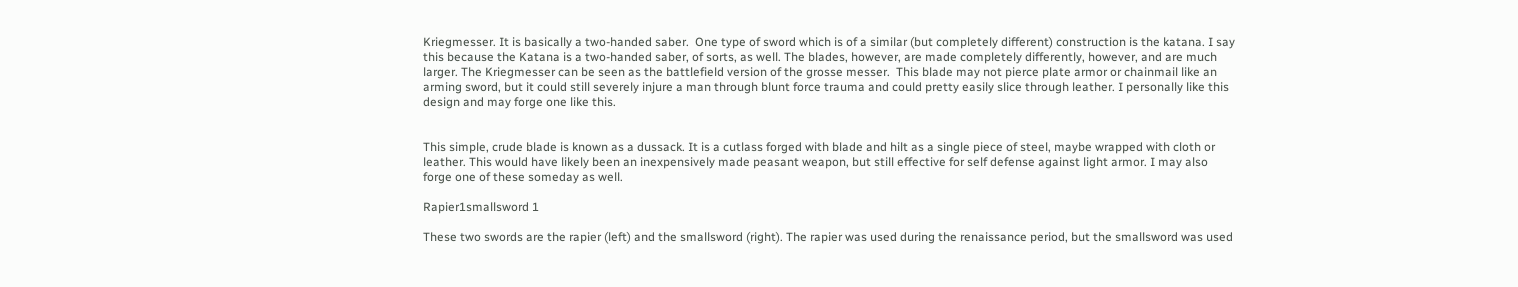Kriegmesser. It is basically a two-handed saber.  One type of sword which is of a similar (but completely different) construction is the katana. I say this because the Katana is a two-handed saber, of sorts, as well. The blades, however, are made completely differently, however, and are much larger. The Kriegmesser can be seen as the battlefield version of the grosse messer.  This blade may not pierce plate armor or chainmail like an arming sword, but it could still severely injure a man through blunt force trauma and could pretty easily slice through leather. I personally like this design and may forge one like this.


This simple, crude blade is known as a dussack. It is a cutlass forged with blade and hilt as a single piece of steel, maybe wrapped with cloth or leather. This would have likely been an inexpensively made peasant weapon, but still effective for self defense against light armor. I may also forge one of these someday as well.

Rapier1smallsword 1

These two swords are the rapier (left) and the smallsword (right). The rapier was used during the renaissance period, but the smallsword was used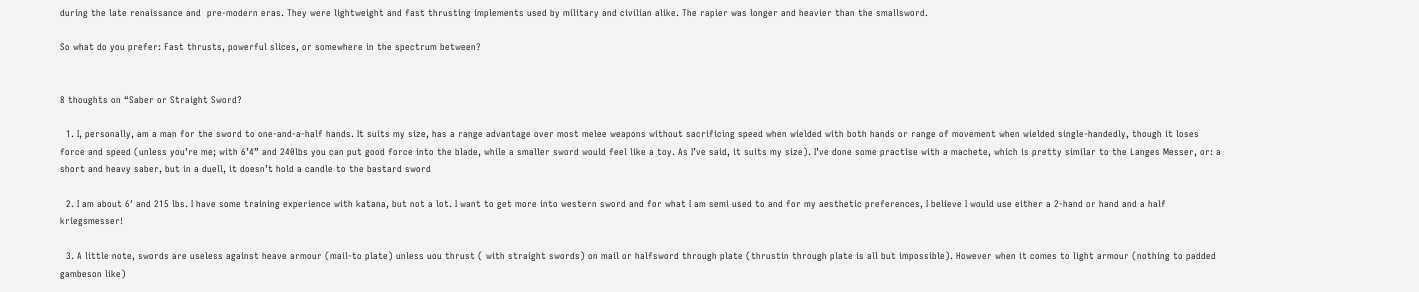during the late renaissance and  pre-modern eras. They were lightweight and fast thrusting implements used by military and civilian alike. The rapier was longer and heavier than the smallsword.

So what do you prefer: Fast thrusts, powerful slices, or somewhere in the spectrum between?


8 thoughts on “Saber or Straight Sword?

  1. I, personally, am a man for the sword to one-and-a-half hands. It suits my size, has a range advantage over most melee weapons without sacrificing speed when wielded with both hands or range of movement when wielded single-handedly, though it loses force and speed (unless you’re me; with 6’4” and 240lbs you can put good force into the blade, while a smaller sword would feel like a toy. As I’ve said, it suits my size). I’ve done some practise with a machete, which is pretty similar to the Langes Messer, or: a short and heavy saber, but in a duell, it doesn’t hold a candle to the bastard sword

  2. I am about 6′ and 215 lbs. I have some training experience with katana, but not a lot. I want to get more into western sword and for what I am semi used to and for my aesthetic preferences, I believe I would use either a 2-hand or hand and a half kriegsmesser!

  3. A little note, swords are useless against heave armour (mail-to plate) unless uou thrust ( with straight swords) on mail or halfsword through plate (thrustin through plate is all but impossible). However when it comes to light armour (nothing to padded gambeson like)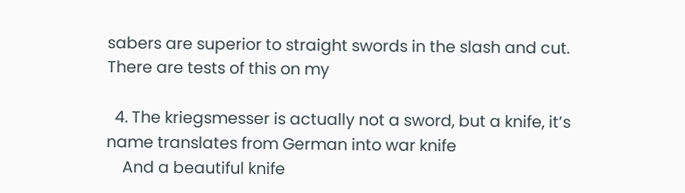sabers are superior to straight swords in the slash and cut. There are tests of this on my

  4. The kriegsmesser is actually not a sword, but a knife, it’s name translates from German into war knife
    And a beautiful knife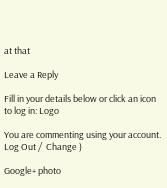at that

Leave a Reply

Fill in your details below or click an icon to log in: Logo

You are commenting using your account. Log Out /  Change )

Google+ photo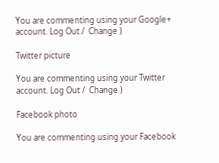You are commenting using your Google+ account. Log Out /  Change )

Twitter picture

You are commenting using your Twitter account. Log Out /  Change )

Facebook photo

You are commenting using your Facebook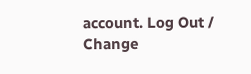account. Log Out /  Change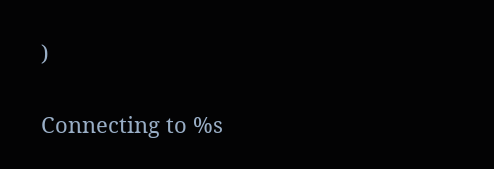)


Connecting to %s